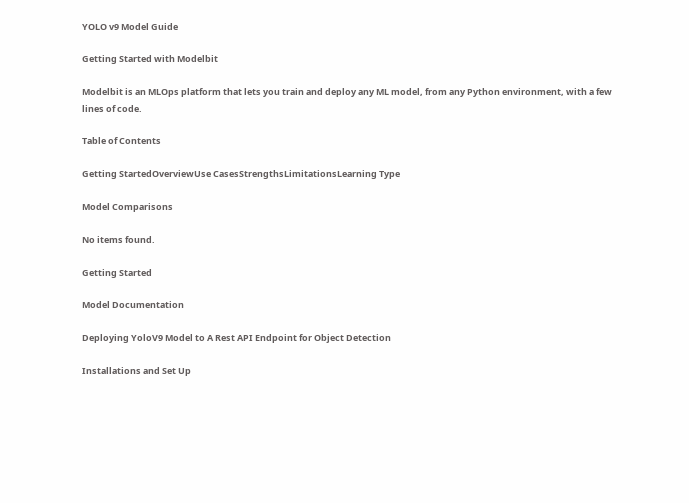YOLO v9 Model Guide

Getting Started with Modelbit

Modelbit is an MLOps platform that lets you train and deploy any ML model, from any Python environment, with a few lines of code.

Table of Contents

Getting StartedOverviewUse CasesStrengthsLimitationsLearning Type

Model Comparisons

No items found.

Getting Started

Model Documentation

Deploying YoloV9 Model to A Rest API Endpoint for Object Detection

Installations and Set Up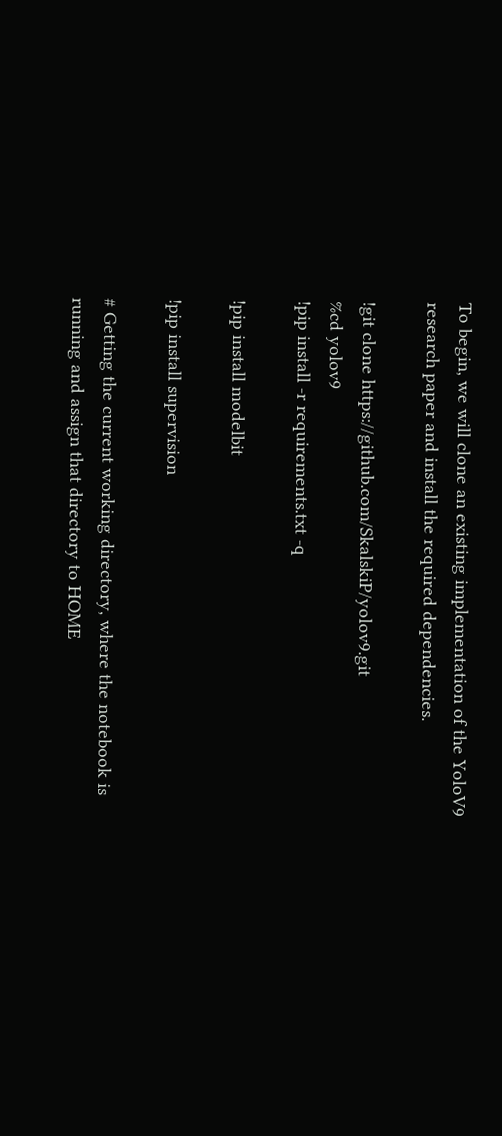To begin, we will clone an existing implementation of the YoloV9 research paper and install the required dependencies.

!git clone https://github.com/SkalskiP/yolov9.git
%cd yolov9
!pip install -r requirements.txt -q

!pip install modelbit

!pip install supervision

# Getting the current working directory, where the notebook is running and assign that directory to HOME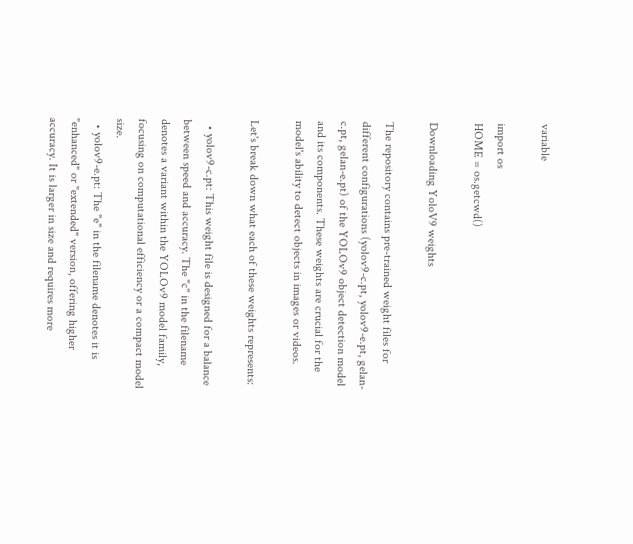variable

import os
HOME = os.getcwd()

Downloading YoloV9 weights

The repository contains pre-trained weight files for different configurations (yolov9-c.pt, yolov9-e.pt, gelan-c.pt, gelan-e.pt) of the YOLOv9 object detection model and its components. These weights are crucial for the model's ability to detect objects in images or videos.

Let's break down what each of these weights represents:

  • yolov9-c.pt: This weight file is designed for a balance between speed and accuracy. The "c" in the filename denotes a variant within the YOLOv9 model family, focusing on computational efficiency or a compact model size.
  • yolov9-e.pt: The "e" in the filename denotes it is "enhanced" or "extended" version, offering higher accuracy. It is larger in size and requires more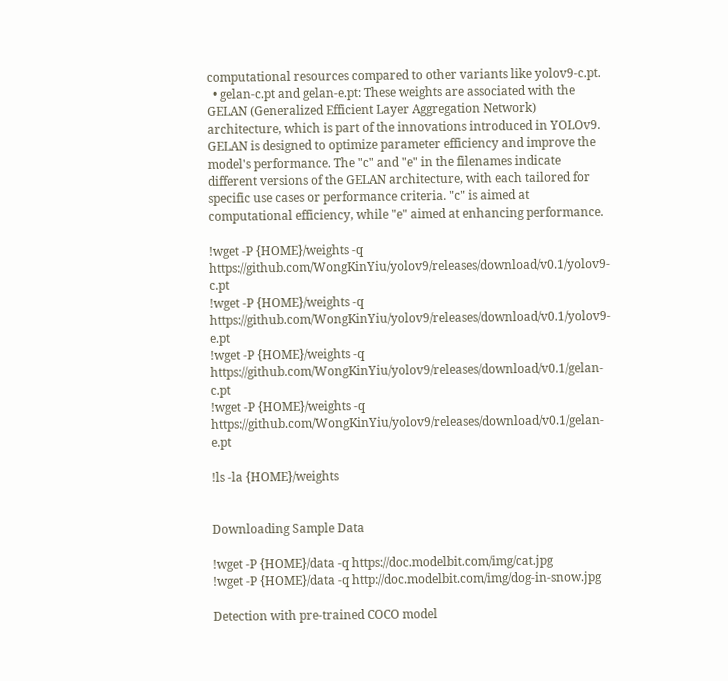computational resources compared to other variants like yolov9-c.pt.
  • gelan-c.pt and gelan-e.pt: These weights are associated with the GELAN (Generalized Efficient Layer Aggregation Network) architecture, which is part of the innovations introduced in YOLOv9. GELAN is designed to optimize parameter efficiency and improve the model's performance. The "c" and "e" in the filenames indicate different versions of the GELAN architecture, with each tailored for specific use cases or performance criteria. "c" is aimed at computational efficiency, while "e" aimed at enhancing performance.

!wget -P {HOME}/weights -q https://github.com/WongKinYiu/yolov9/releases/download/v0.1/yolov9-c.pt
!wget -P {HOME}/weights -q https://github.com/WongKinYiu/yolov9/releases/download/v0.1/yolov9-e.pt
!wget -P {HOME}/weights -q https://github.com/WongKinYiu/yolov9/releases/download/v0.1/gelan-c.pt
!wget -P {HOME}/weights -q https://github.com/WongKinYiu/yolov9/releases/download/v0.1/gelan-e.pt

!ls -la {HOME}/weights


Downloading Sample Data

!wget -P {HOME}/data -q https://doc.modelbit.com/img/cat.jpg
!wget -P {HOME}/data -q http://doc.modelbit.com/img/dog-in-snow.jpg

Detection with pre-trained COCO model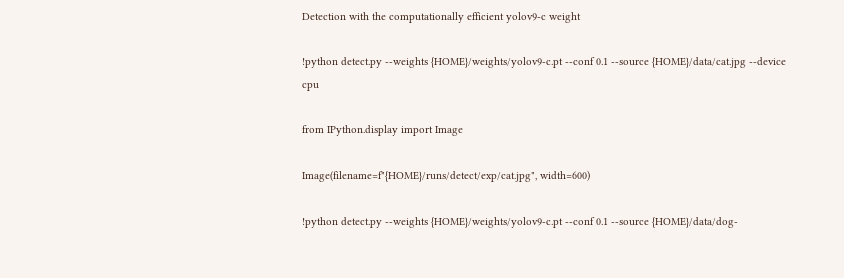Detection with the computationally efficient yolov9-c weight

!python detect.py --weights {HOME}/weights/yolov9-c.pt --conf 0.1 --source {HOME}/data/cat.jpg --device cpu

from IPython.display import Image

Image(filename=f"{HOME}/runs/detect/exp/cat.jpg", width=600)

!python detect.py --weights {HOME}/weights/yolov9-c.pt --conf 0.1 --source {HOME}/data/dog-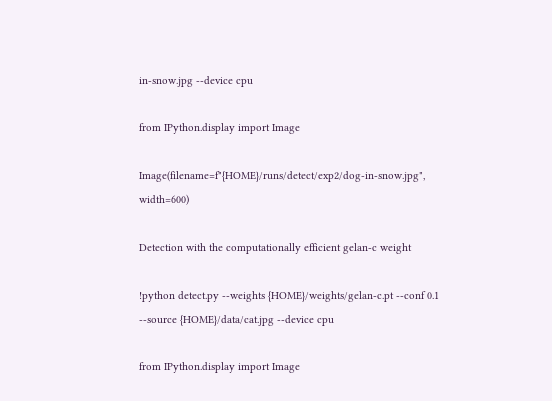in-snow.jpg --device cpu

from IPython.display import Image

Image(filename=f"{HOME}/runs/detect/exp2/dog-in-snow.jpg", width=600)

Detection with the computationally efficient gelan-c weight

!python detect.py --weights {HOME}/weights/gelan-c.pt --conf 0.1 --source {HOME}/data/cat.jpg --device cpu

from IPython.display import Image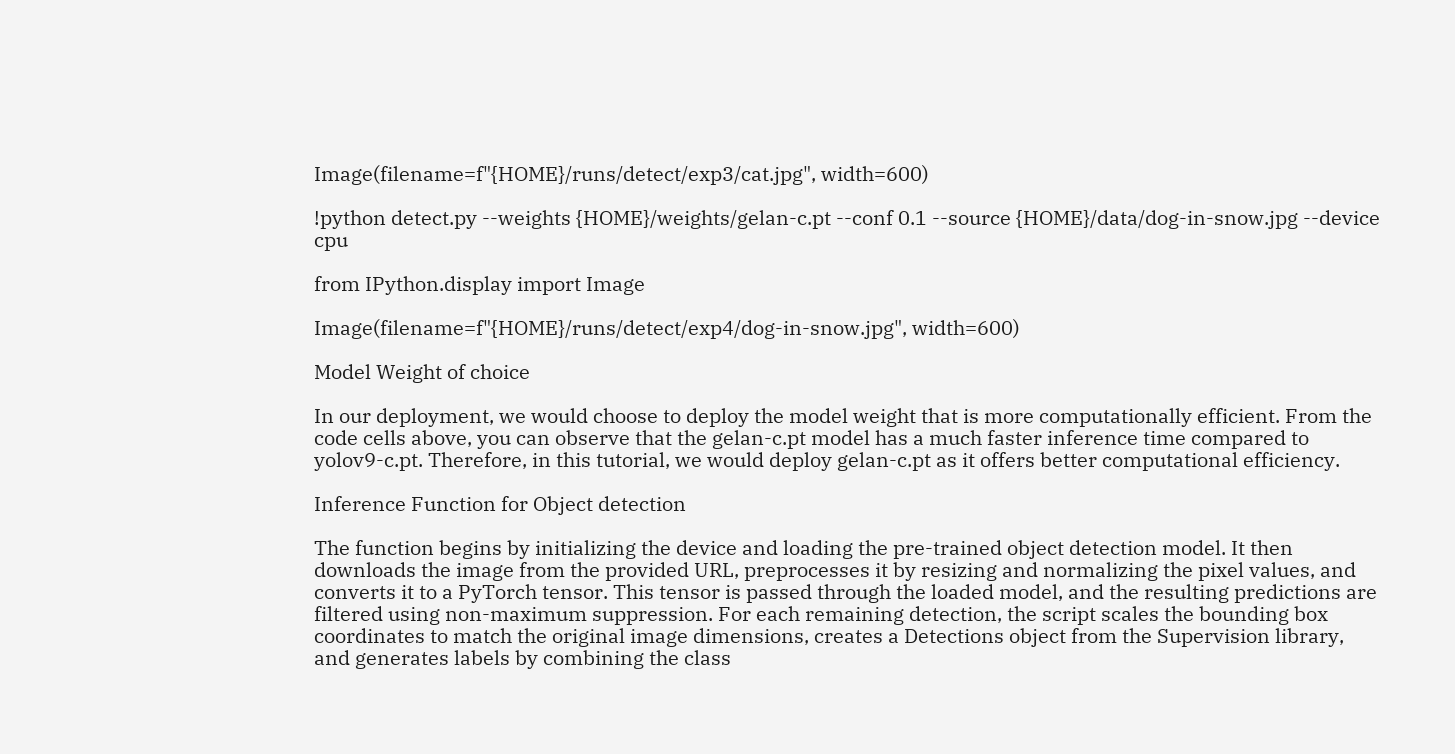Image(filename=f"{HOME}/runs/detect/exp3/cat.jpg", width=600)

!python detect.py --weights {HOME}/weights/gelan-c.pt --conf 0.1 --source {HOME}/data/dog-in-snow.jpg --device cpu

from IPython.display import Image

Image(filename=f"{HOME}/runs/detect/exp4/dog-in-snow.jpg", width=600)

Model Weight of choice

In our deployment, we would choose to deploy the model weight that is more computationally efficient. From the code cells above, you can observe that the gelan-c.pt model has a much faster inference time compared to yolov9-c.pt. Therefore, in this tutorial, we would deploy gelan-c.pt as it offers better computational efficiency.

Inference Function for Object detection

The function begins by initializing the device and loading the pre-trained object detection model. It then downloads the image from the provided URL, preprocesses it by resizing and normalizing the pixel values, and converts it to a PyTorch tensor. This tensor is passed through the loaded model, and the resulting predictions are filtered using non-maximum suppression. For each remaining detection, the script scales the bounding box coordinates to match the original image dimensions, creates a Detections object from the Supervision library, and generates labels by combining the class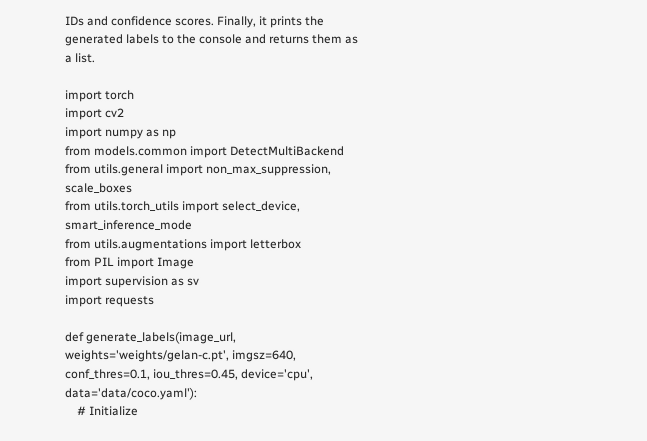IDs and confidence scores. Finally, it prints the generated labels to the console and returns them as a list.

import torch
import cv2
import numpy as np
from models.common import DetectMultiBackend
from utils.general import non_max_suppression, scale_boxes
from utils.torch_utils import select_device, smart_inference_mode
from utils.augmentations import letterbox
from PIL import Image
import supervision as sv
import requests

def generate_labels(image_url, weights='weights/gelan-c.pt', imgsz=640, conf_thres=0.1, iou_thres=0.45, device='cpu', data='data/coco.yaml'):
    # Initialize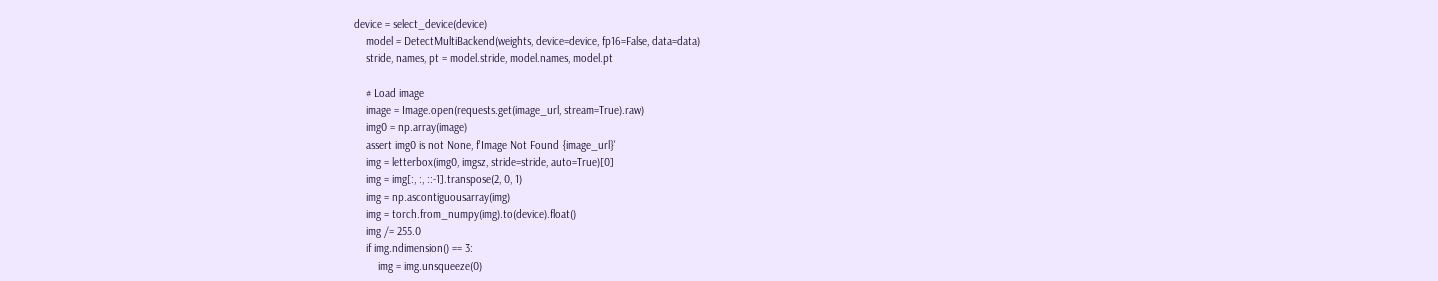device = select_device(device)
    model = DetectMultiBackend(weights, device=device, fp16=False, data=data)
    stride, names, pt = model.stride, model.names, model.pt

    # Load image
    image = Image.open(requests.get(image_url, stream=True).raw)
    img0 = np.array(image)
    assert img0 is not None, f'Image Not Found {image_url}'
    img = letterbox(img0, imgsz, stride=stride, auto=True)[0]
    img = img[:, :, ::-1].transpose(2, 0, 1)
    img = np.ascontiguousarray(img)
    img = torch.from_numpy(img).to(device).float()
    img /= 255.0
    if img.ndimension() == 3:
        img = img.unsqueeze(0)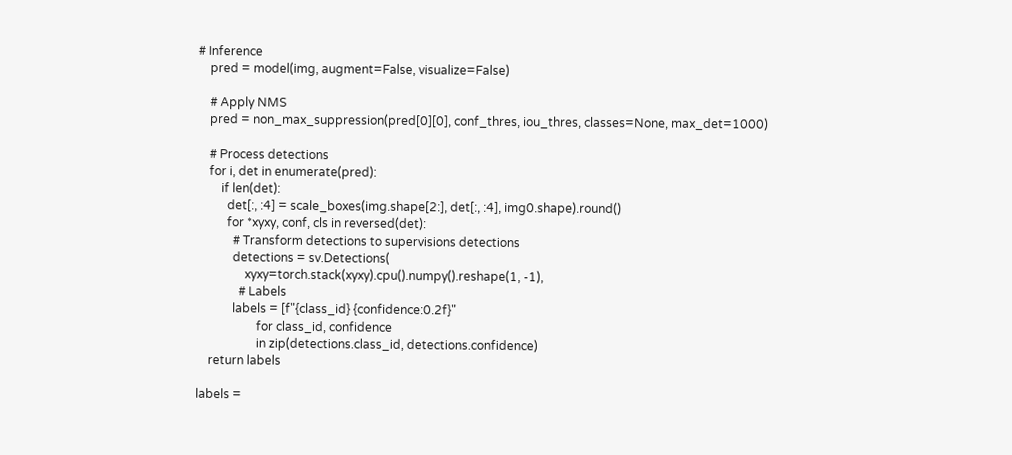# Inference
    pred = model(img, augment=False, visualize=False)

    # Apply NMS
    pred = non_max_suppression(pred[0][0], conf_thres, iou_thres, classes=None, max_det=1000)

    # Process detections
    for i, det in enumerate(pred):
        if len(det):
          det[:, :4] = scale_boxes(img.shape[2:], det[:, :4], img0.shape).round()
          for *xyxy, conf, cls in reversed(det):
            # Transform detections to supervisions detections
            detections = sv.Detections(
                xyxy=torch.stack(xyxy).cpu().numpy().reshape(1, -1),
              # Labels
            labels = [f"{class_id} {confidence:0.2f}"
                    for class_id, confidence
                    in zip(detections.class_id, detections.confidence)
    return labels

labels =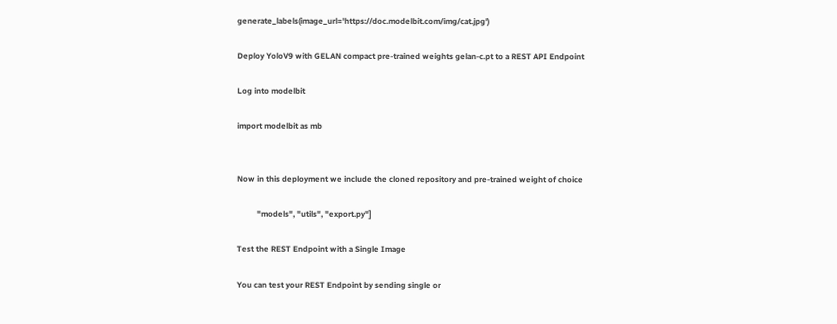generate_labels(image_url='https://doc.modelbit.com/img/cat.jpg')

Deploy YoloV9 with GELAN compact pre-trained weights gelan-c.pt to a REST API Endpoint

Log into modelbit

import modelbit as mb


Now in this deployment we include the cloned repository and pre-trained weight of choice

          "models", "utils", "export.py"]

Test the REST Endpoint with a Single Image

You can test your REST Endpoint by sending single or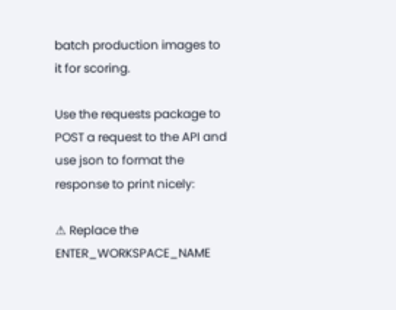batch production images to it for scoring.

Use the requests package to POST a request to the API and use json to format the response to print nicely:

⚠ Replace the ENTER_WORKSPACE_NAME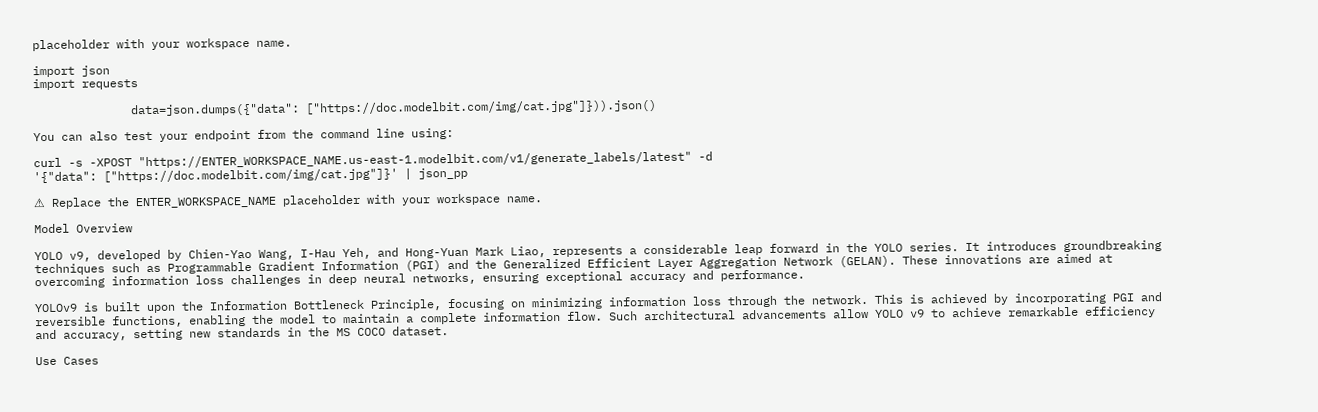placeholder with your workspace name.

import json
import requests

              data=json.dumps({"data": ["https://doc.modelbit.com/img/cat.jpg"]})).json()

You can also test your endpoint from the command line using:

curl -s -XPOST "https://ENTER_WORKSPACE_NAME.us-east-1.modelbit.com/v1/generate_labels/latest" -d
'{"data": ["https://doc.modelbit.com/img/cat.jpg"]}' | json_pp

⚠ Replace the ENTER_WORKSPACE_NAME placeholder with your workspace name.

Model Overview

YOLO v9, developed by Chien-Yao Wang, I-Hau Yeh, and Hong-Yuan Mark Liao, represents a considerable leap forward in the YOLO series. It introduces groundbreaking techniques such as Programmable Gradient Information (PGI) and the Generalized Efficient Layer Aggregation Network (GELAN). These innovations are aimed at overcoming information loss challenges in deep neural networks, ensuring exceptional accuracy and performance.

YOLOv9 is built upon the Information Bottleneck Principle, focusing on minimizing information loss through the network. This is achieved by incorporating PGI and reversible functions, enabling the model to maintain a complete information flow. Such architectural advancements allow YOLO v9 to achieve remarkable efficiency and accuracy, setting new standards in the MS COCO dataset.

Use Cases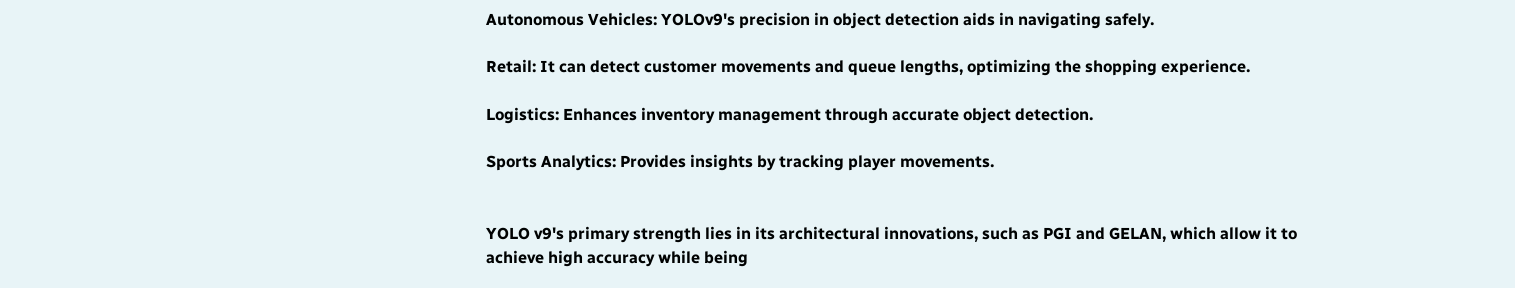Autonomous Vehicles: YOLOv9's precision in object detection aids in navigating safely.

Retail: It can detect customer movements and queue lengths, optimizing the shopping experience.

Logistics: Enhances inventory management through accurate object detection.

Sports Analytics: Provides insights by tracking player movements.


YOLO v9's primary strength lies in its architectural innovations, such as PGI and GELAN, which allow it to achieve high accuracy while being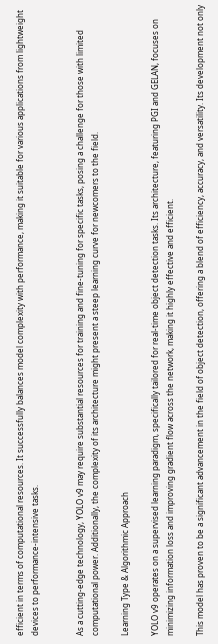efficient in terms of computational resources. It successfully balances model complexity with performance, making it suitable for various applications from lightweight devices to performance-intensive tasks.


As a cutting-edge technology, YOLO v9 may require substantial resources for training and fine-tuning for specific tasks, posing a challenge for those with limited computational power. Additionally, the complexity of its architecture might present a steep learning curve for newcomers to the field.

Learning Type & Algorithmic Approach

YOLO v9 operates on a supervised learning paradigm, specifically tailored for real-time object detection tasks. Its architecture, featuring PGI and GELAN, focuses on minimizing information loss and improving gradient flow across the network, making it highly effective and efficient.

This model has proven to be a significant advancement in the field of object detection, offering a blend of efficiency, accuracy, and versatility. Its development not only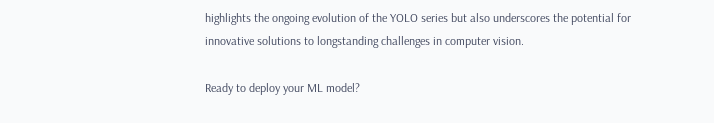highlights the ongoing evolution of the YOLO series but also underscores the potential for innovative solutions to longstanding challenges in computer vision.

Ready to deploy your ML model?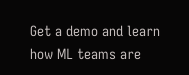Get a demo and learn how ML teams are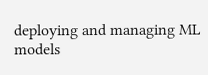deploying and managing ML models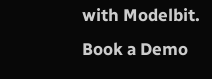with Modelbit.
Book a Demo